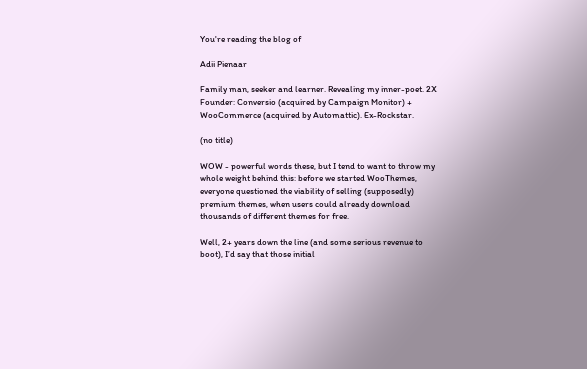You're reading the blog of

Adii Pienaar

Family man, seeker and learner. Revealing my inner-poet. 2X Founder: Conversio (acquired by Campaign Monitor) + WooCommerce (acquired by Automattic). Ex-Rockstar.

(no title)

WOW - powerful words these, but I tend to want to throw my whole weight behind this: before we started WooThemes, everyone questioned the viability of selling (supposedly) premium themes, when users could already download thousands of different themes for free.

Well, 2+ years down the line (and some serious revenue to boot), I’d say that those initial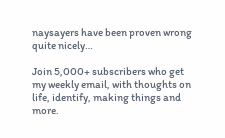naysayers have been proven wrong quite nicely…

Join 5,000+ subscribers who get my weekly email, with thoughts on life, identify, making things and more.